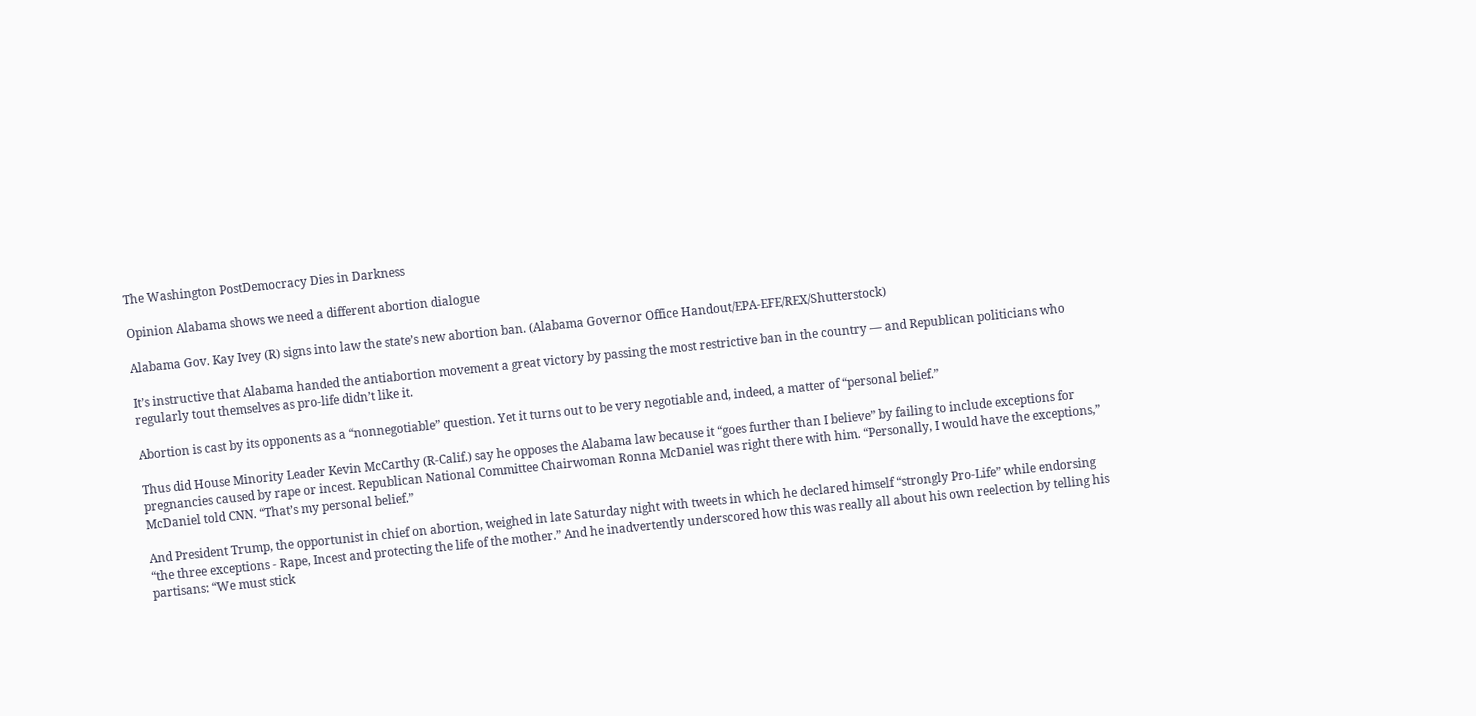The Washington PostDemocracy Dies in Darkness

Opinion Alabama shows we need a different abortion dialogue

Alabama Gov. Kay Ivey (R) signs into law the state’s new abortion ban. (Alabama Governor Office Handout/EPA-EFE/REX/Shutterstock)

It’s instructive that Alabama handed the antiabortion movement a great victory by passing the most restrictive ban in the country — and Republican politicians who regularly tout themselves as pro-life didn’t like it.

Abortion is cast by its opponents as a “nonnegotiable” question. Yet it turns out to be very negotiable and, indeed, a matter of “personal belief.”

Thus did House Minority Leader Kevin McCarthy (R-Calif.) say he opposes the Alabama law because it “goes further than I believe” by failing to include exceptions for pregnancies caused by rape or incest. Republican National Committee Chairwoman Ronna McDaniel was right there with him. “Personally, I would have the exceptions,” McDaniel told CNN. “That’s my personal belief.”

And President Trump, the opportunist in chief on abortion, weighed in late Saturday night with tweets in which he declared himself “strongly Pro-Life” while endorsing “the three exceptions - Rape, Incest and protecting the life of the mother.” And he inadvertently underscored how this was really all about his own reelection by telling his partisans: “We must stick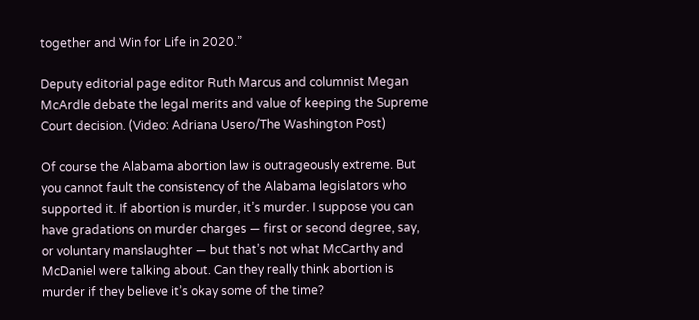together and Win for Life in 2020.”

Deputy editorial page editor Ruth Marcus and columnist Megan McArdle debate the legal merits and value of keeping the Supreme Court decision. (Video: Adriana Usero/The Washington Post)

Of course the Alabama abortion law is outrageously extreme. But you cannot fault the consistency of the Alabama legislators who supported it. If abortion is murder, it’s murder. I suppose you can have gradations on murder charges — first or second degree, say, or voluntary manslaughter — but that’s not what McCarthy and McDaniel were talking about. Can they really think abortion is murder if they believe it’s okay some of the time?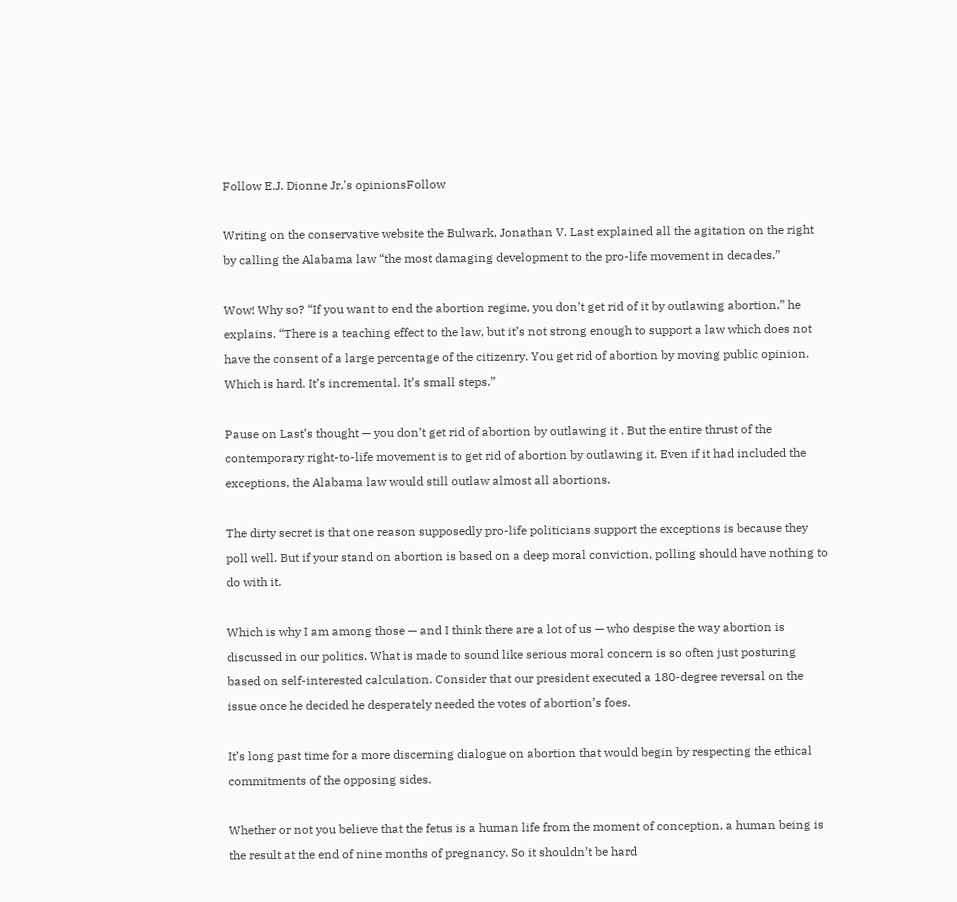Follow E.J. Dionne Jr.'s opinionsFollow

Writing on the conservative website the Bulwark, Jonathan V. Last explained all the agitation on the right by calling the Alabama law “the most damaging development to the pro-life movement in decades.”

Wow! Why so? “If you want to end the abortion regime, you don’t get rid of it by outlawing abortion,” he explains. “There is a teaching effect to the law, but it’s not strong enough to support a law which does not have the consent of a large percentage of the citizenry. You get rid of abortion by moving public opinion. Which is hard. It’s incremental. It’s small steps.”

Pause on Last’s thought — you don’t get rid of abortion by outlawing it . But the entire thrust of the contemporary right-to-life movement is to get rid of abortion by outlawing it. Even if it had included the exceptions, the Alabama law would still outlaw almost all abortions.

The dirty secret is that one reason supposedly pro-life politicians support the exceptions is because they poll well. But if your stand on abortion is based on a deep moral conviction, polling should have nothing to do with it.

Which is why I am among those — and I think there are a lot of us — who despise the way abortion is discussed in our politics. What is made to sound like serious moral concern is so often just posturing based on self-interested calculation. Consider that our president executed a 180-degree reversal on the issue once he decided he desperately needed the votes of abortion’s foes.

It’s long past time for a more discerning dialogue on abortion that would begin by respecting the ethical commitments of the opposing sides.

Whether or not you believe that the fetus is a human life from the moment of conception, a human being is the result at the end of nine months of pregnancy. So it shouldn’t be hard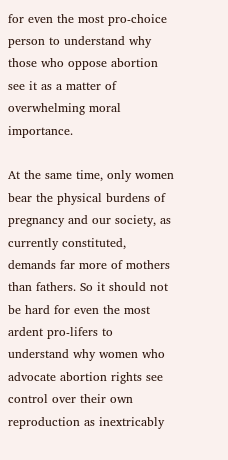for even the most pro-choice person to understand why those who oppose abortion see it as a matter of overwhelming moral importance.

At the same time, only women bear the physical burdens of pregnancy and our society, as currently constituted, demands far more of mothers than fathers. So it should not be hard for even the most ardent pro-lifers to understand why women who advocate abortion rights see control over their own reproduction as inextricably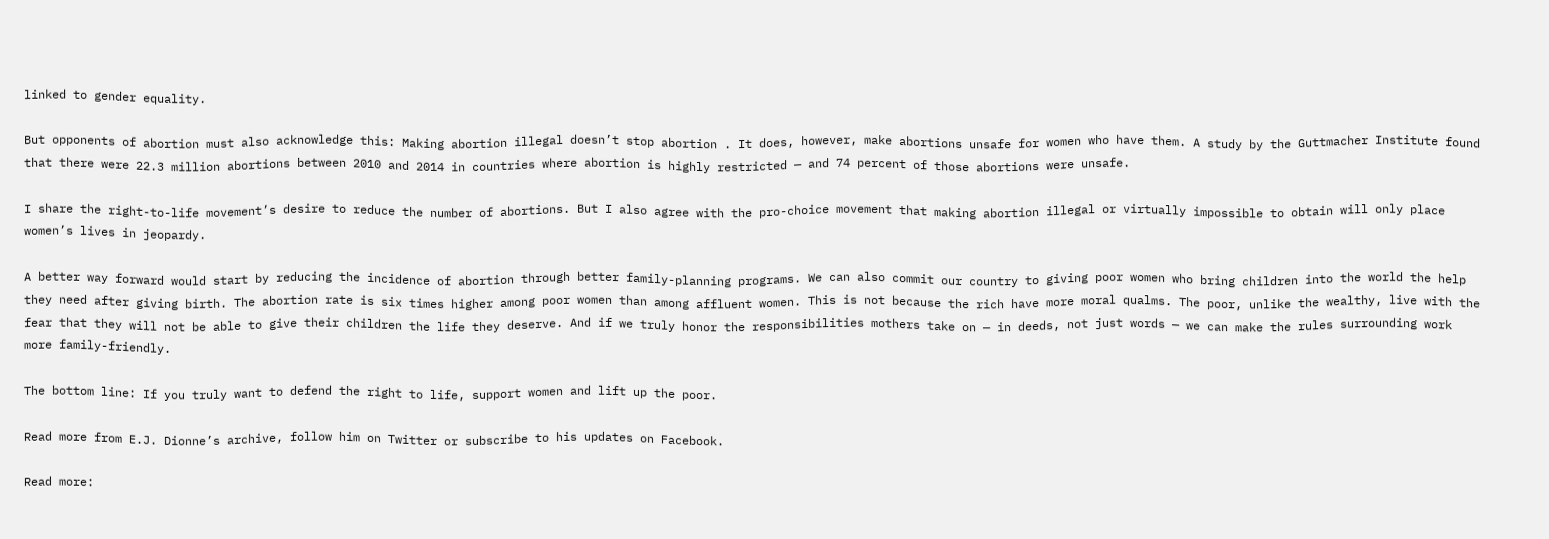linked to gender equality.

But opponents of abortion must also acknowledge this: Making abortion illegal doesn’t stop abortion . It does, however, make abortions unsafe for women who have them. A study by the Guttmacher Institute found that there were 22.3 million abortions between 2010 and 2014 in countries where abortion is highly restricted — and 74 percent of those abortions were unsafe.

I share the right-to-life movement’s desire to reduce the number of abortions. But I also agree with the pro-choice movement that making abortion illegal or virtually impossible to obtain will only place women’s lives in jeopardy.

A better way forward would start by reducing the incidence of abortion through better family-planning programs. We can also commit our country to giving poor women who bring children into the world the help they need after giving birth. The abortion rate is six times higher among poor women than among affluent women. This is not because the rich have more moral qualms. The poor, unlike the wealthy, live with the fear that they will not be able to give their children the life they deserve. And if we truly honor the responsibilities mothers take on — in deeds, not just words — we can make the rules surrounding work more family-friendly.

The bottom line: If you truly want to defend the right to life, support women and lift up the poor.

Read more from E.J. Dionne’s archive, follow him on Twitter or subscribe to his updates on Facebook.

Read more: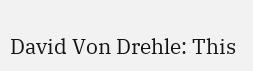David Von Drehle: This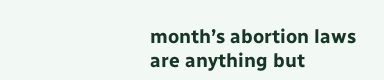month’s abortion laws are anything but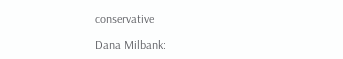conservative

Dana Milbank: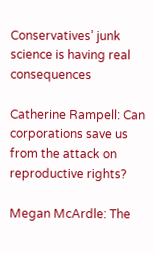Conservatives’ junk science is having real consequences

Catherine Rampell: Can corporations save us from the attack on reproductive rights?

Megan McArdle: The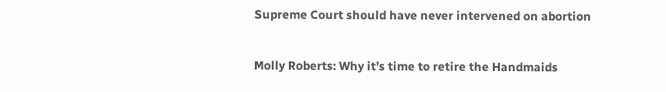Supreme Court should have never intervened on abortion

Molly Roberts: Why it’s time to retire the Handmaids